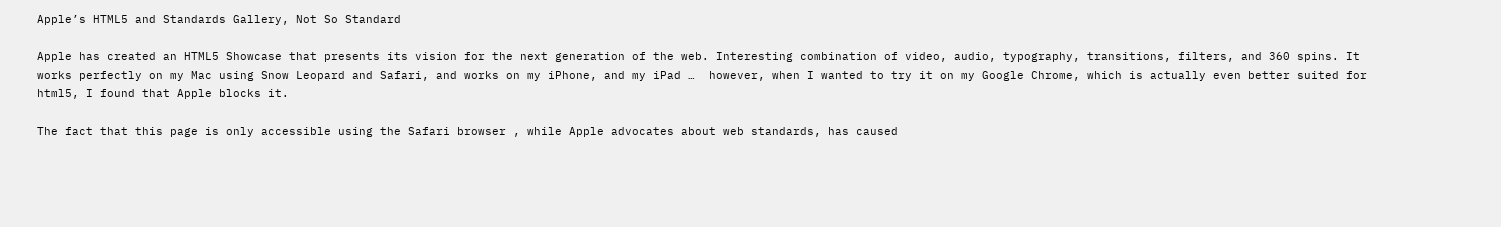Apple’s HTML5 and Standards Gallery, Not So Standard

Apple has created an HTML5 Showcase that presents its vision for the next generation of the web. Interesting combination of video, audio, typography, transitions, filters, and 360 spins. It works perfectly on my Mac using Snow Leopard and Safari, and works on my iPhone, and my iPad …  however, when I wanted to try it on my Google Chrome, which is actually even better suited for html5, I found that Apple blocks it.

The fact that this page is only accessible using the Safari browser , while Apple advocates about web standards, has caused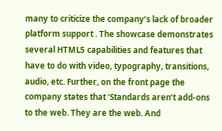many to criticize the company’s lack of broader platform support . The showcase demonstrates several HTML5 capabilities and features that have to do with video, typography, transitions, audio, etc. Further, on the front page the company states that ‘Standards aren’t add-ons to the web. They are the web. And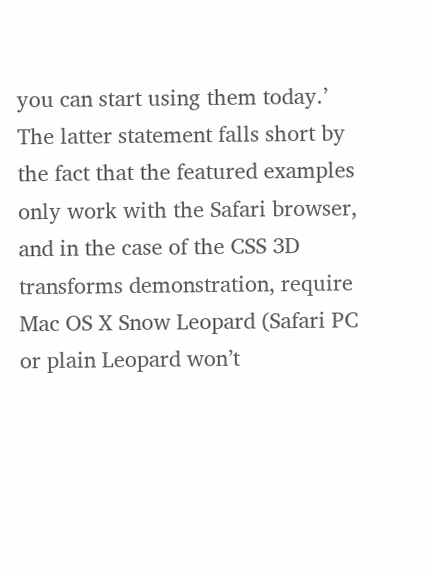you can start using them today.’ The latter statement falls short by the fact that the featured examples only work with the Safari browser, and in the case of the CSS 3D transforms demonstration, require Mac OS X Snow Leopard (Safari PC or plain Leopard won’t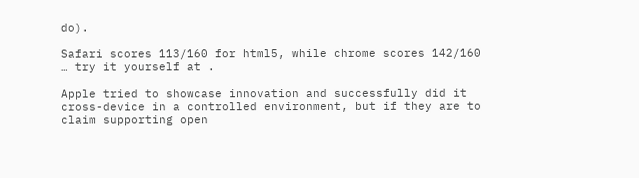do).

Safari scores 113/160 for html5, while chrome scores 142/160 … try it yourself at .

Apple tried to showcase innovation and successfully did it cross-device in a controlled environment, but if they are to claim supporting open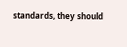standards, they should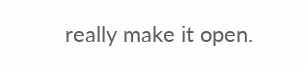really make it open.